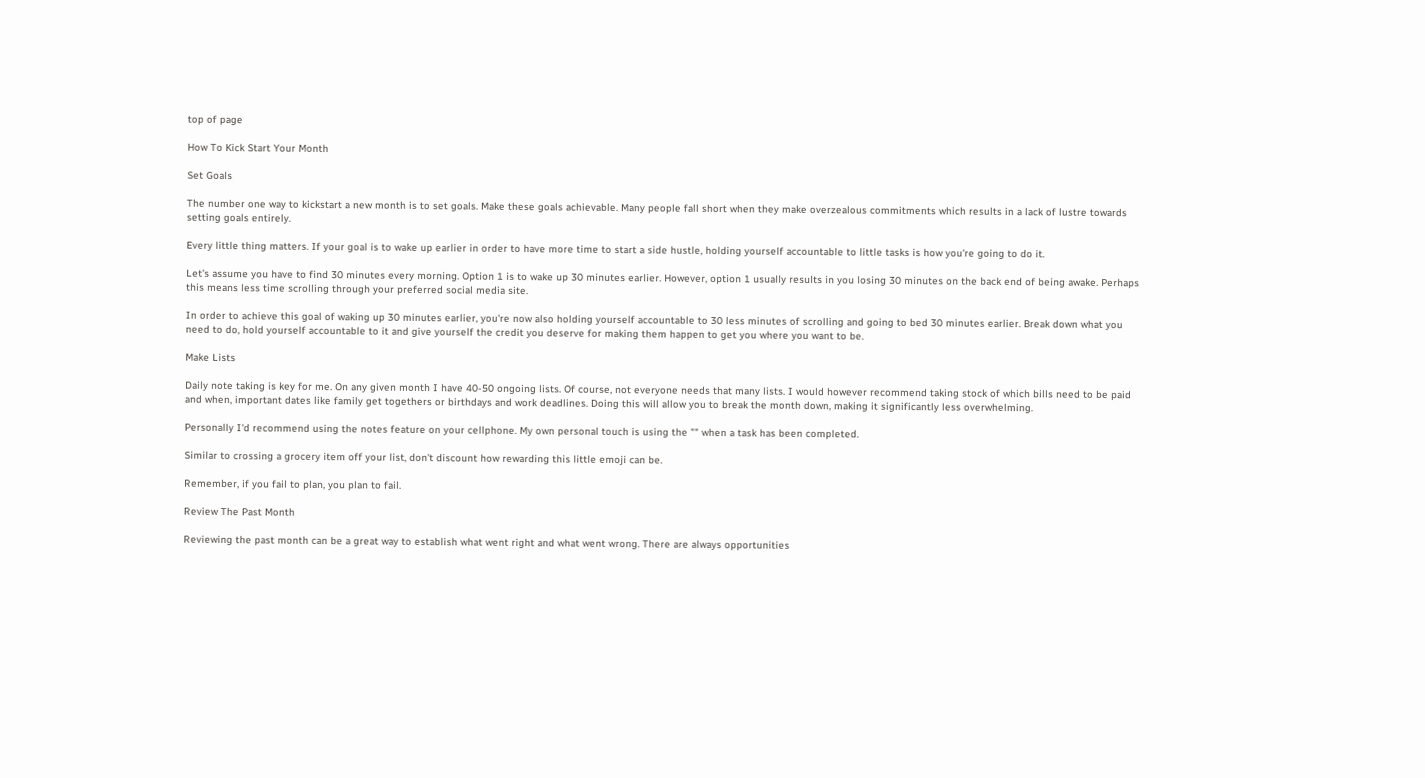top of page

How To Kick Start Your Month

Set Goals

The number one way to kickstart a new month is to set goals. Make these goals achievable. Many people fall short when they make overzealous commitments which results in a lack of lustre towards setting goals entirely.

Every little thing matters. If your goal is to wake up earlier in order to have more time to start a side hustle, holding yourself accountable to little tasks is how you're going to do it.

Let's assume you have to find 30 minutes every morning. Option 1 is to wake up 30 minutes earlier. However, option 1 usually results in you losing 30 minutes on the back end of being awake. Perhaps this means less time scrolling through your preferred social media site.

In order to achieve this goal of waking up 30 minutes earlier, you're now also holding yourself accountable to 30 less minutes of scrolling and going to bed 30 minutes earlier. Break down what you need to do, hold yourself accountable to it and give yourself the credit you deserve for making them happen to get you where you want to be.

Make Lists

Daily note taking is key for me. On any given month I have 40-50 ongoing lists. Of course, not everyone needs that many lists. I would however recommend taking stock of which bills need to be paid and when, important dates like family get togethers or birthdays and work deadlines. Doing this will allow you to break the month down, making it significantly less overwhelming.

Personally I'd recommend using the notes feature on your cellphone. My own personal touch is using the "" when a task has been completed.

Similar to crossing a grocery item off your list, don't discount how rewarding this little emoji can be.

Remember, if you fail to plan, you plan to fail.

Review The Past Month

Reviewing the past month can be a great way to establish what went right and what went wrong. There are always opportunities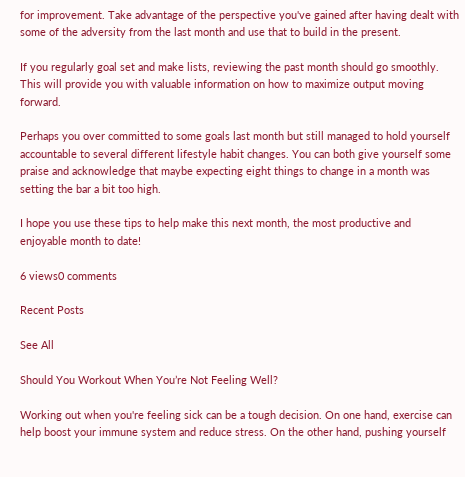for improvement. Take advantage of the perspective you've gained after having dealt with some of the adversity from the last month and use that to build in the present.

If you regularly goal set and make lists, reviewing the past month should go smoothly. This will provide you with valuable information on how to maximize output moving forward.

Perhaps you over committed to some goals last month but still managed to hold yourself accountable to several different lifestyle habit changes. You can both give yourself some praise and acknowledge that maybe expecting eight things to change in a month was setting the bar a bit too high.

I hope you use these tips to help make this next month, the most productive and enjoyable month to date!

6 views0 comments

Recent Posts

See All

Should You Workout When You’re Not Feeling Well?

Working out when you're feeling sick can be a tough decision. On one hand, exercise can help boost your immune system and reduce stress. On the other hand, pushing yourself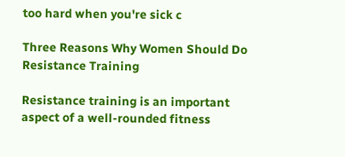too hard when you're sick c

Three Reasons Why Women Should Do Resistance Training

Resistance training is an important aspect of a well-rounded fitness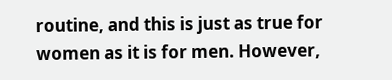routine, and this is just as true for women as it is for men. However,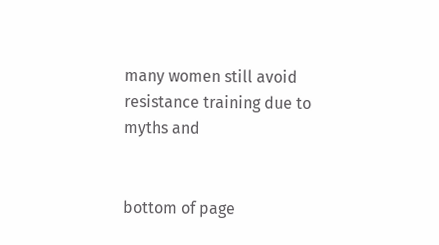many women still avoid resistance training due to myths and


bottom of page